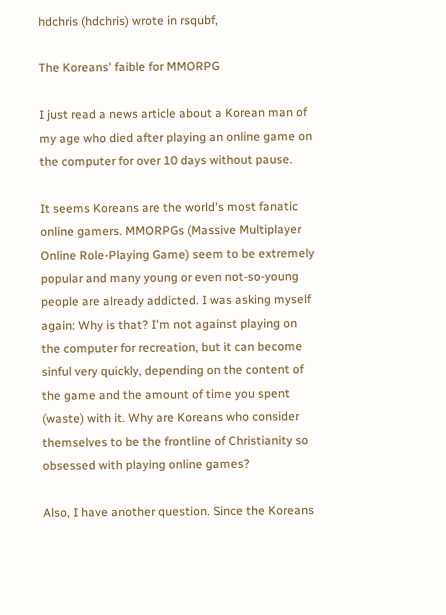hdchris (hdchris) wrote in rsqubf,

The Koreans' faible for MMORPG

I just read a news article about a Korean man of my age who died after playing an online game on the computer for over 10 days without pause.

It seems Koreans are the world's most fanatic online gamers. MMORPGs (Massive Multiplayer Online Role-Playing Game) seem to be extremely popular and many young or even not-so-young people are already addicted. I was asking myself again: Why is that? I'm not against playing on the computer for recreation, but it can become sinful very quickly, depending on the content of the game and the amount of time you spent (waste) with it. Why are Koreans who consider themselves to be the frontline of Christianity so obsessed with playing online games?

Also, I have another question. Since the Koreans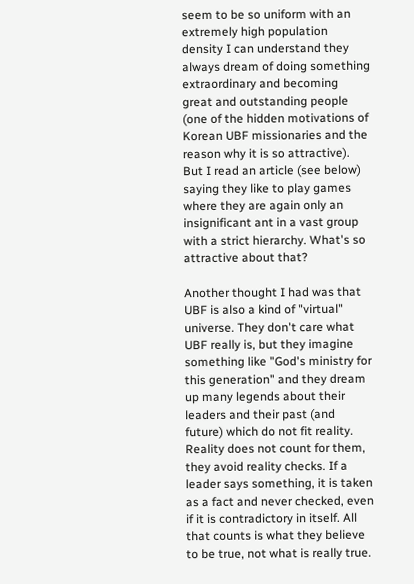seem to be so uniform with an extremely high population density I can understand they always dream of doing something extraordinary and becoming great and outstanding people (one of the hidden motivations of Korean UBF missionaries and the reason why it is so attractive). But I read an article (see below) saying they like to play games where they are again only an insignificant ant in a vast group with a strict hierarchy. What's so attractive about that?

Another thought I had was that UBF is also a kind of "virtual" universe. They don't care what UBF really is, but they imagine something like "God's ministry for this generation" and they dream up many legends about their leaders and their past (and future) which do not fit reality. Reality does not count for them, they avoid reality checks. If a leader says something, it is taken as a fact and never checked, even if it is contradictory in itself. All that counts is what they believe to be true, not what is really true.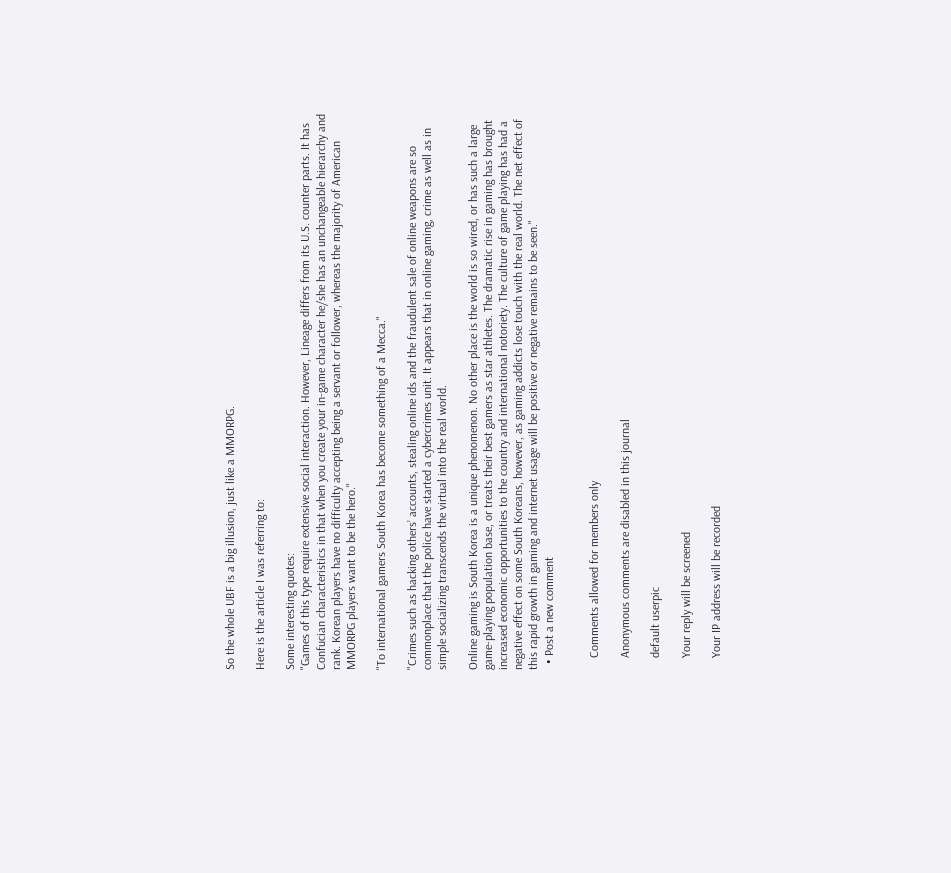So the whole UBF is a big illusion, just like a MMORPG.

Here is the article I was referring to:

Some interesting quotes:
"Games of this type require extensive social interaction. However, Lineage differs from its U.S. counter parts. It has Confucian characteristics in that when you create your in-game character he/she has an unchangeable hierarchy and rank. Korean players have no difficulty accepting being a servant or follower, whereas the majority of American MMORPG players want to be the hero."

"To international gamers South Korea has become something of a Mecca."

"Crimes such as hacking others’ accounts, stealing online ids and the fraudulent sale of online weapons are so commonplace that the police have started a cybercrimes unit. It appears that in online gaming, crime as well as in simple socializing transcends the virtual into the real world.

Online gaming is South Korea is a unique phenomenon. No other place is the world is so wired, or has such a large game-playing population base, or treats their best gamers as star athletes. The dramatic rise in gaming has brought increased economic opportunities to the country and international notoriety. The culture of game playing has had a negative effect on some South Koreans, however, as gaming addicts lose touch with the real world. The net effect of this rapid growth in gaming and internet usage will be positive or negative remains to be seen."
  • Post a new comment


    Comments allowed for members only

    Anonymous comments are disabled in this journal

    default userpic

    Your reply will be screened

    Your IP address will be recorded